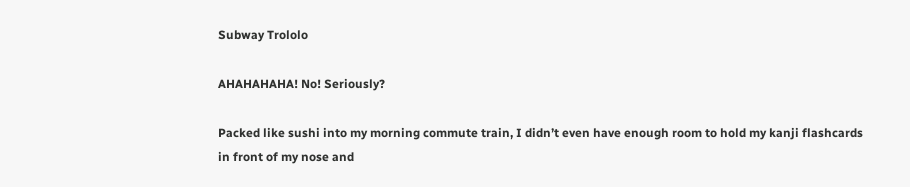Subway Trololo

AHAHAHAHA! No! Seriously?

Packed like sushi into my morning commute train, I didn’t even have enough room to hold my kanji flashcards in front of my nose and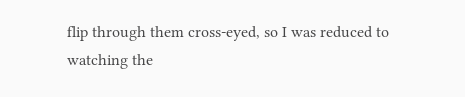flip through them cross-eyed, so I was reduced to watching the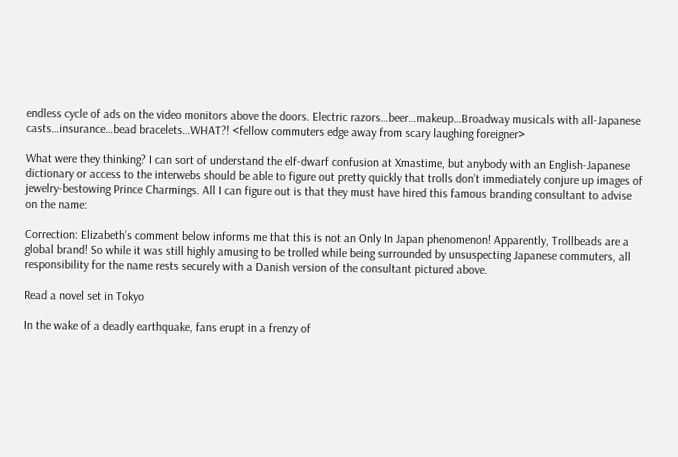endless cycle of ads on the video monitors above the doors. Electric razors…beer…makeup…Broadway musicals with all-Japanese casts…insurance…bead bracelets…WHAT?! <fellow commuters edge away from scary laughing foreigner>

What were they thinking? I can sort of understand the elf-dwarf confusion at Xmastime, but anybody with an English-Japanese dictionary or access to the interwebs should be able to figure out pretty quickly that trolls don’t immediately conjure up images of jewelry-bestowing Prince Charmings. All I can figure out is that they must have hired this famous branding consultant to advise on the name:

Correction: Elizabeth’s comment below informs me that this is not an Only In Japan phenomenon! Apparently, Trollbeads are a global brand! So while it was still highly amusing to be trolled while being surrounded by unsuspecting Japanese commuters, all responsibility for the name rests securely with a Danish version of the consultant pictured above.

Read a novel set in Tokyo

In the wake of a deadly earthquake, fans erupt in a frenzy of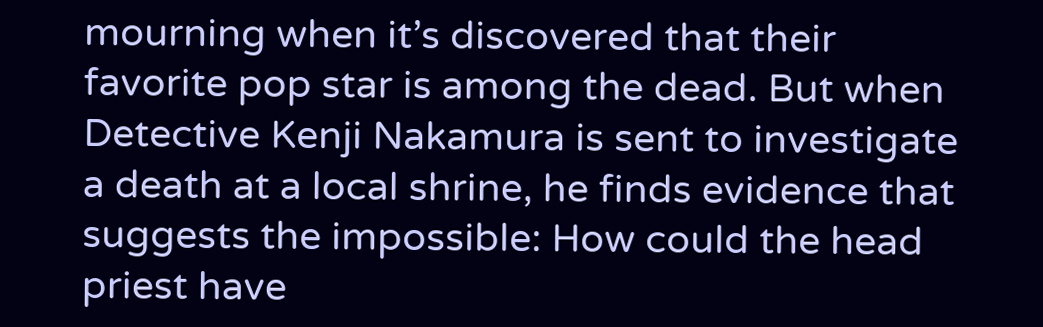mourning when it’s discovered that their favorite pop star is among the dead. But when Detective Kenji Nakamura is sent to investigate a death at a local shrine, he finds evidence that suggests the impossible: How could the head priest have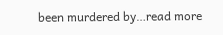been murdered by…read more